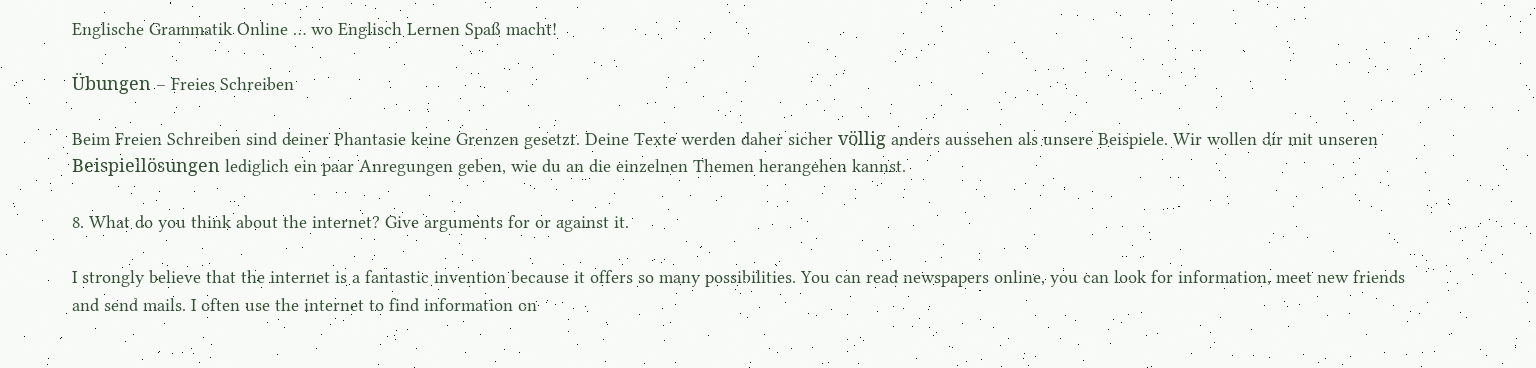Englische Grammatik Online … wo Englisch Lernen Spaß macht!

Übungen – Freies Schreiben

Beim Freien Schreiben sind deiner Phantasie keine Grenzen gesetzt. Deine Texte werden daher sicher völlig anders aussehen als unsere Beispiele. Wir wollen dir mit unseren Beispiellösungen lediglich ein paar Anregungen geben, wie du an die einzelnen Themen herangehen kannst.

8. What do you think about the internet? Give arguments for or against it.

I strongly believe that the internet is a fantastic invention because it offers so many possibilities. You can read newspapers online, you can look for information, meet new friends and send mails. I often use the internet to find information on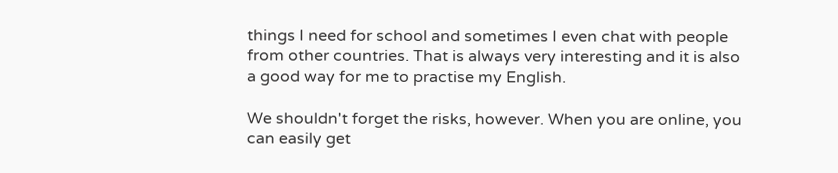things I need for school and sometimes I even chat with people from other countries. That is always very interesting and it is also a good way for me to practise my English.

We shouldn't forget the risks, however. When you are online, you can easily get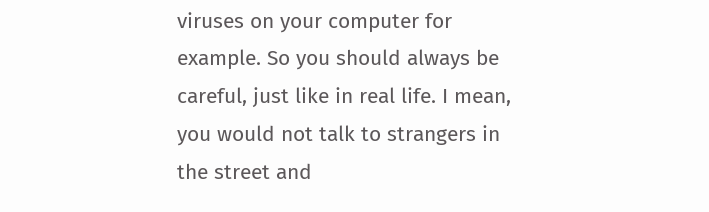viruses on your computer for example. So you should always be careful, just like in real life. I mean, you would not talk to strangers in the street and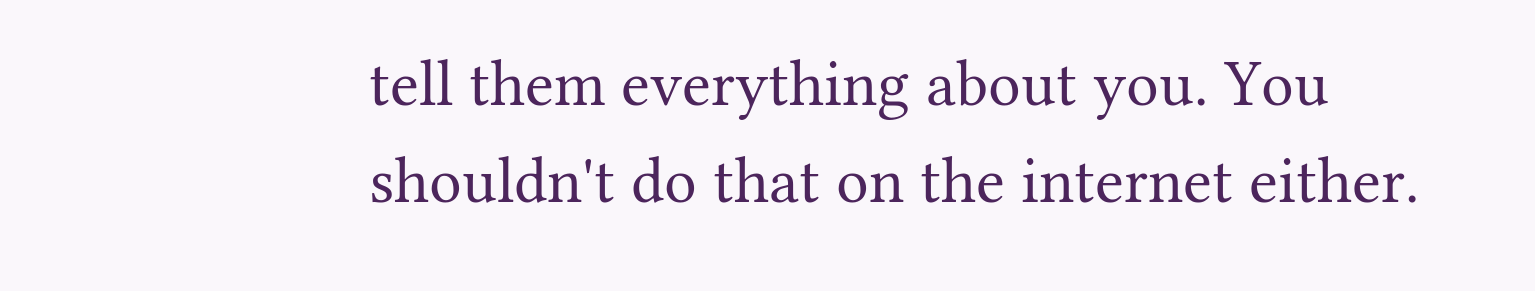tell them everything about you. You shouldn't do that on the internet either.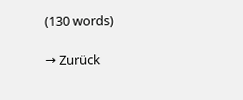(130 words)

→ Zurück